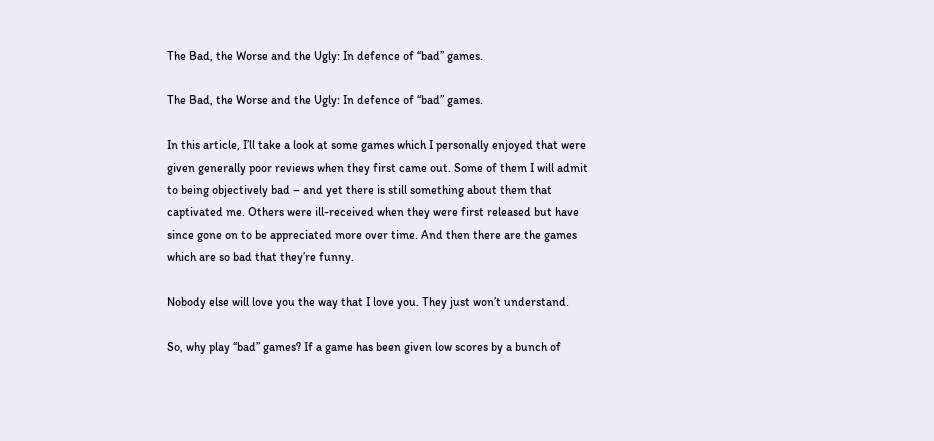The Bad, the Worse and the Ugly: In defence of “bad” games.

The Bad, the Worse and the Ugly: In defence of “bad” games.

In this article, I’ll take a look at some games which I personally enjoyed that were given generally poor reviews when they first came out. Some of them I will admit to being objectively bad – and yet there is still something about them that captivated me. Others were ill-received when they were first released but have since gone on to be appreciated more over time. And then there are the games which are so bad that they’re funny.

Nobody else will love you the way that I love you. They just won’t understand.

So, why play “bad” games? If a game has been given low scores by a bunch of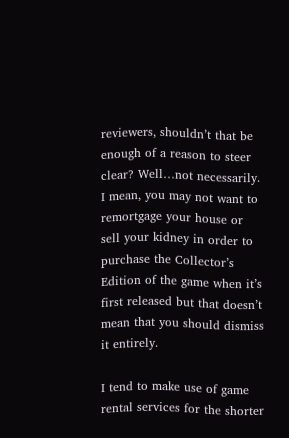reviewers, shouldn’t that be enough of a reason to steer clear? Well…not necessarily. I mean, you may not want to remortgage your house or sell your kidney in order to purchase the Collector’s Edition of the game when it’s first released but that doesn’t mean that you should dismiss it entirely.

I tend to make use of game rental services for the shorter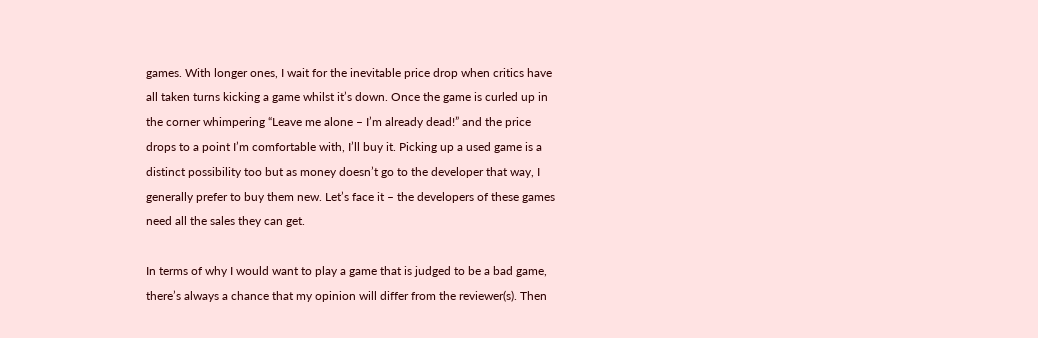games. With longer ones, I wait for the inevitable price drop when critics have all taken turns kicking a game whilst it’s down. Once the game is curled up in the corner whimpering “Leave me alone – I’m already dead!” and the price drops to a point I’m comfortable with, I’ll buy it. Picking up a used game is a distinct possibility too but as money doesn’t go to the developer that way, I  generally prefer to buy them new. Let’s face it – the developers of these games need all the sales they can get.

In terms of why I would want to play a game that is judged to be a bad game, there’s always a chance that my opinion will differ from the reviewer(s). Then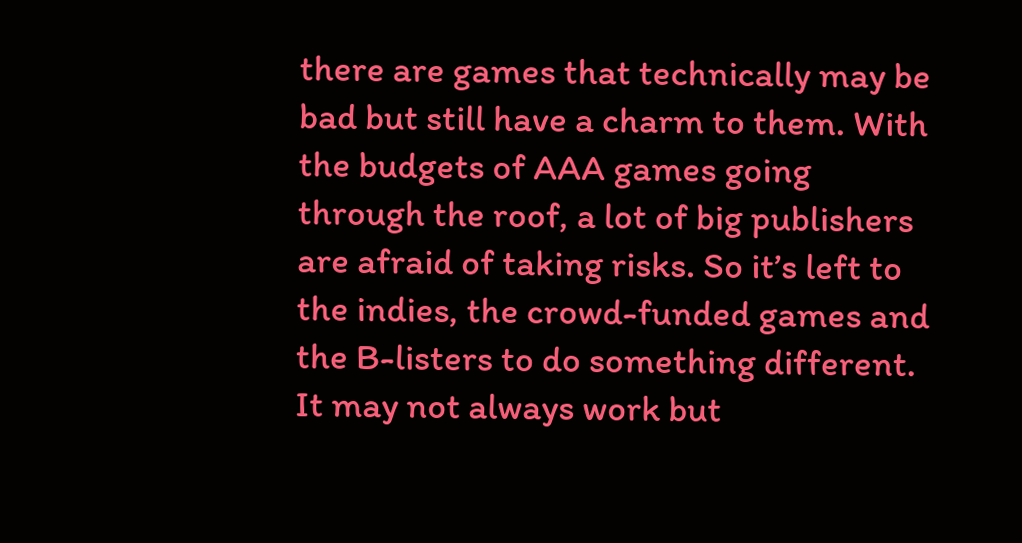there are games that technically may be bad but still have a charm to them. With the budgets of AAA games going through the roof, a lot of big publishers are afraid of taking risks. So it’s left to the indies, the crowd-funded games and the B-listers to do something different. It may not always work but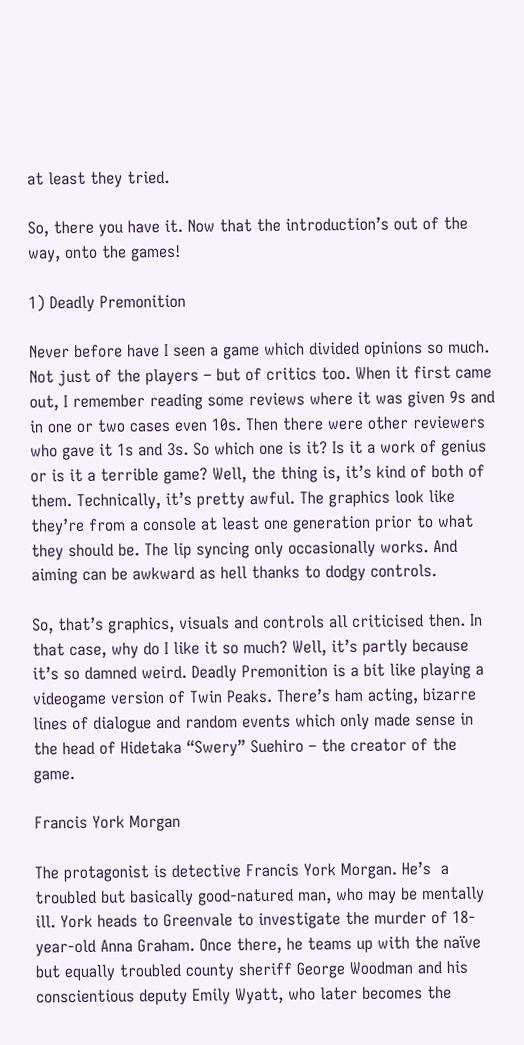at least they tried.

So, there you have it. Now that the introduction’s out of the way, onto the games!

1) Deadly Premonition

Never before have I seen a game which divided opinions so much. Not just of the players – but of critics too. When it first came out, I remember reading some reviews where it was given 9s and in one or two cases even 10s. Then there were other reviewers who gave it 1s and 3s. So which one is it? Is it a work of genius or is it a terrible game? Well, the thing is, it’s kind of both of them. Technically, it’s pretty awful. The graphics look like they’re from a console at least one generation prior to what they should be. The lip syncing only occasionally works. And aiming can be awkward as hell thanks to dodgy controls.

So, that’s graphics, visuals and controls all criticised then. In that case, why do I like it so much? Well, it’s partly because it’s so damned weird. Deadly Premonition is a bit like playing a videogame version of Twin Peaks. There’s ham acting, bizarre lines of dialogue and random events which only made sense in the head of Hidetaka “Swery” Suehiro – the creator of the game.

Francis York Morgan

The protagonist is detective Francis York Morgan. He’s  a troubled but basically good-natured man, who may be mentally ill. York heads to Greenvale to investigate the murder of 18-year-old Anna Graham. Once there, he teams up with the naïve but equally troubled county sheriff George Woodman and his conscientious deputy Emily Wyatt, who later becomes the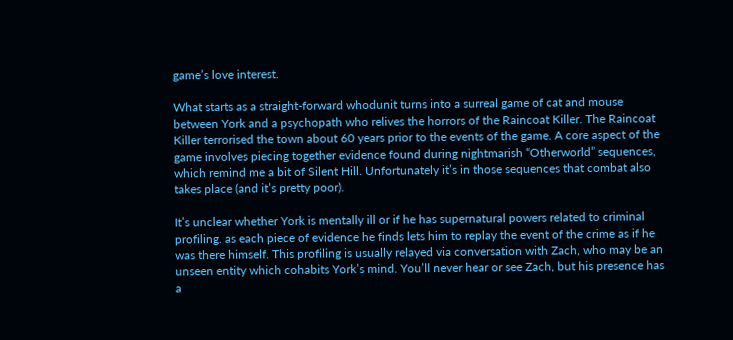game’s love interest.

What starts as a straight-forward whodunit turns into a surreal game of cat and mouse between York and a psychopath who relives the horrors of the Raincoat Killer. The Raincoat Killer terrorised the town about 60 years prior to the events of the game. A core aspect of the game involves piecing together evidence found during nightmarish “Otherworld” sequences, which remind me a bit of Silent Hill. Unfortunately it’s in those sequences that combat also takes place (and it’s pretty poor).

It’s unclear whether York is mentally ill or if he has supernatural powers related to criminal profiling. as each piece of evidence he finds lets him to replay the event of the crime as if he was there himself. This profiling is usually relayed via conversation with Zach, who may be an unseen entity which cohabits York’s mind. You’ll never hear or see Zach, but his presence has a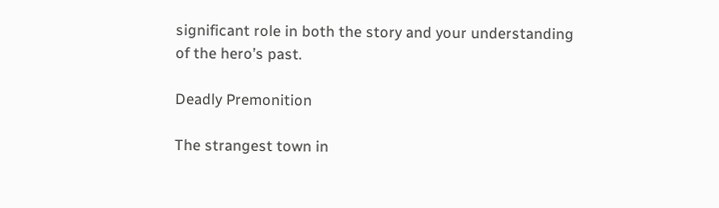significant role in both the story and your understanding of the hero’s past.

Deadly Premonition

The strangest town in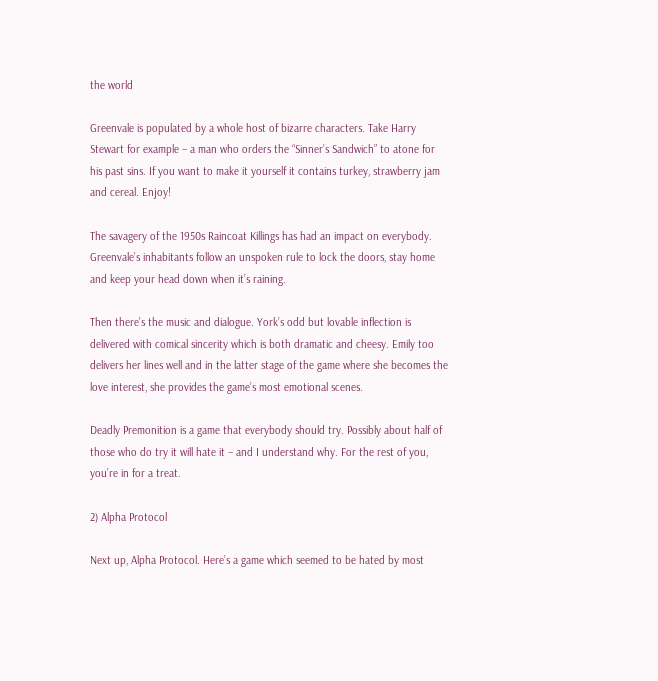the world

Greenvale is populated by a whole host of bizarre characters. Take Harry Stewart for example – a man who orders the “Sinner’s Sandwich” to atone for his past sins. If you want to make it yourself it contains turkey, strawberry jam and cereal. Enjoy!

The savagery of the 1950s Raincoat Killings has had an impact on everybody. Greenvale’s inhabitants follow an unspoken rule to lock the doors, stay home and keep your head down when it’s raining.

Then there’s the music and dialogue. York’s odd but lovable inflection is delivered with comical sincerity which is both dramatic and cheesy. Emily too delivers her lines well and in the latter stage of the game where she becomes the love interest, she provides the game’s most emotional scenes.

Deadly Premonition is a game that everybody should try. Possibly about half of those who do try it will hate it – and I understand why. For the rest of you, you’re in for a treat.

2) Alpha Protocol

Next up, Alpha Protocol. Here’s a game which seemed to be hated by most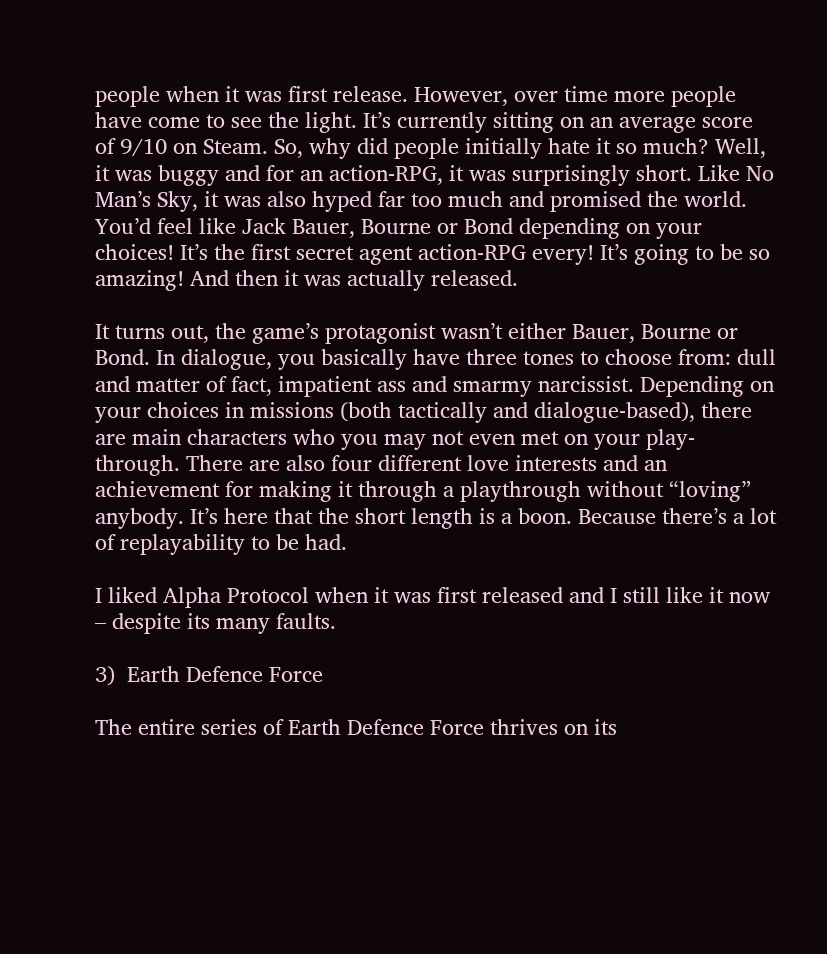people when it was first release. However, over time more people have come to see the light. It’s currently sitting on an average score of 9/10 on Steam. So, why did people initially hate it so much? Well, it was buggy and for an action-RPG, it was surprisingly short. Like No Man’s Sky, it was also hyped far too much and promised the world. You’d feel like Jack Bauer, Bourne or Bond depending on your choices! It’s the first secret agent action-RPG every! It’s going to be so amazing! And then it was actually released.

It turns out, the game’s protagonist wasn’t either Bauer, Bourne or Bond. In dialogue, you basically have three tones to choose from: dull and matter of fact, impatient ass and smarmy narcissist. Depending on your choices in missions (both tactically and dialogue-based), there are main characters who you may not even met on your play-through. There are also four different love interests and an achievement for making it through a playthrough without “loving” anybody. It’s here that the short length is a boon. Because there’s a lot of replayability to be had.

I liked Alpha Protocol when it was first released and I still like it now – despite its many faults.

3)  Earth Defence Force

The entire series of Earth Defence Force thrives on its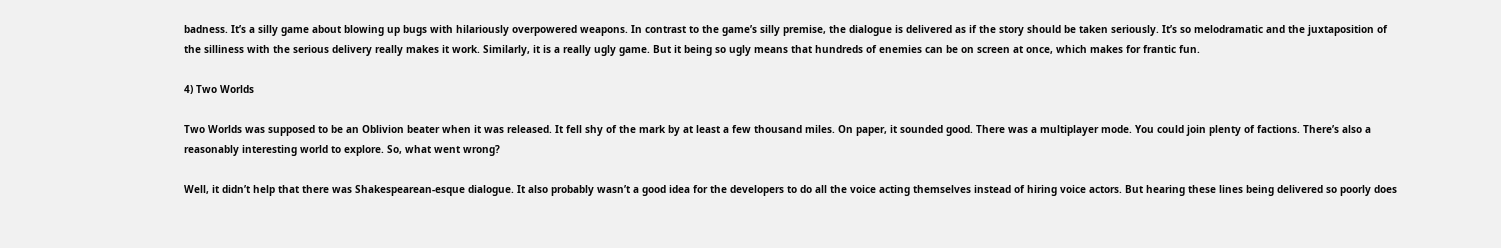badness. It’s a silly game about blowing up bugs with hilariously overpowered weapons. In contrast to the game’s silly premise, the dialogue is delivered as if the story should be taken seriously. It’s so melodramatic and the juxtaposition of the silliness with the serious delivery really makes it work. Similarly, it is a really ugly game. But it being so ugly means that hundreds of enemies can be on screen at once, which makes for frantic fun.

4) Two Worlds

Two Worlds was supposed to be an Oblivion beater when it was released. It fell shy of the mark by at least a few thousand miles. On paper, it sounded good. There was a multiplayer mode. You could join plenty of factions. There’s also a reasonably interesting world to explore. So, what went wrong?

Well, it didn’t help that there was Shakespearean-esque dialogue. It also probably wasn’t a good idea for the developers to do all the voice acting themselves instead of hiring voice actors. But hearing these lines being delivered so poorly does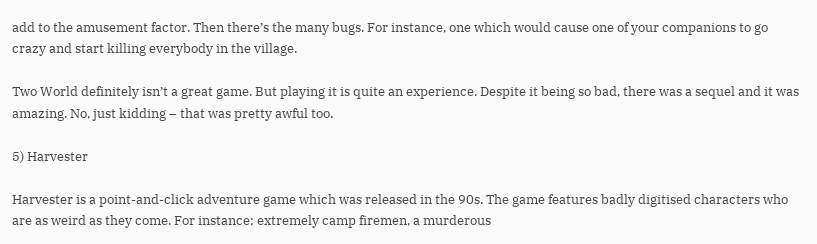add to the amusement factor. Then there’s the many bugs. For instance, one which would cause one of your companions to go crazy and start killing everybody in the village.

Two World definitely isn’t a great game. But playing it is quite an experience. Despite it being so bad, there was a sequel and it was amazing. No, just kidding – that was pretty awful too.

5) Harvester

Harvester is a point-and-click adventure game which was released in the 90s. The game features badly digitised characters who are as weird as they come. For instance; extremely camp firemen, a murderous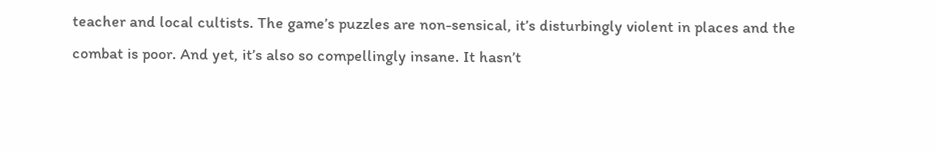teacher and local cultists. The game’s puzzles are non-sensical, it’s disturbingly violent in places and the combat is poor. And yet, it’s also so compellingly insane. It hasn’t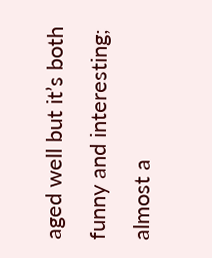aged well but it’s both funny and interesting; almost a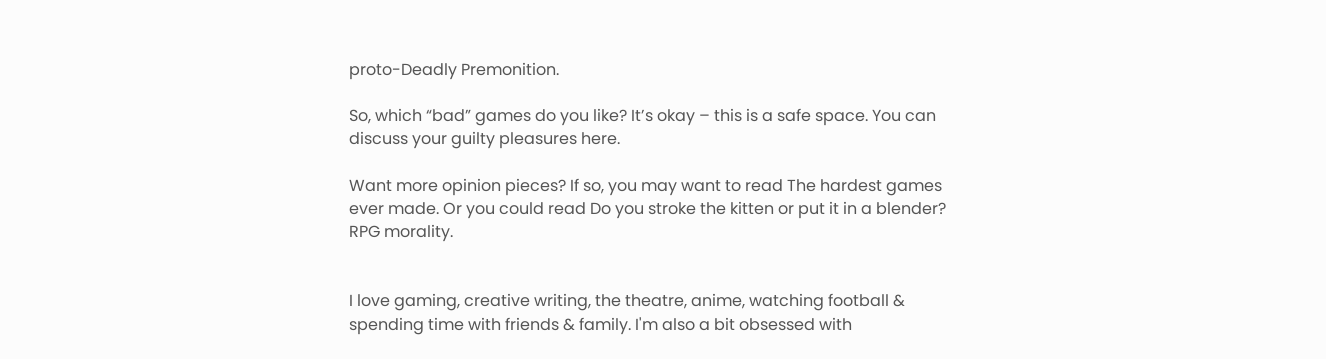proto-Deadly Premonition.

So, which “bad” games do you like? It’s okay – this is a safe space. You can discuss your guilty pleasures here.

Want more opinion pieces? If so, you may want to read The hardest games ever made. Or you could read Do you stroke the kitten or put it in a blender? RPG morality.


I love gaming, creative writing, the theatre, anime, watching football & spending time with friends & family. I'm also a bit obsessed with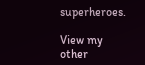superheroes.

View my other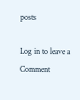posts

Log in to leave a Comment